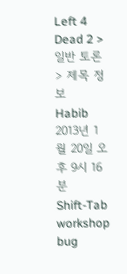Left 4 Dead 2 > 일반 토론 > 제목 정보
Habib 2013년 1월 20일 오후 9시 16분
Shift-Tab workshop bug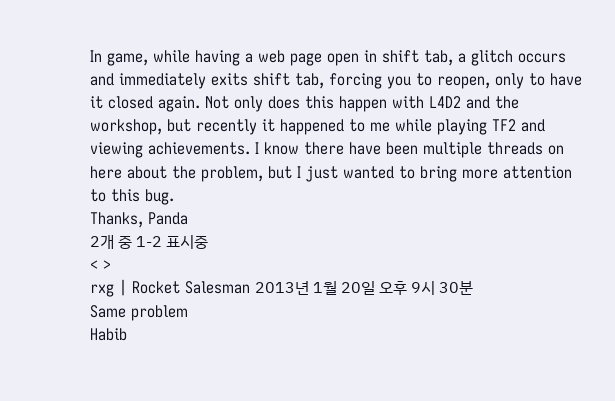In game, while having a web page open in shift tab, a glitch occurs and immediately exits shift tab, forcing you to reopen, only to have it closed again. Not only does this happen with L4D2 and the workshop, but recently it happened to me while playing TF2 and viewing achievements. I know there have been multiple threads on here about the problem, but I just wanted to bring more attention to this bug.
Thanks, Panda
2개 중 1-2 표시중
< >
rxg | Rocket Salesman 2013년 1월 20일 오후 9시 30분
Same problem
Habib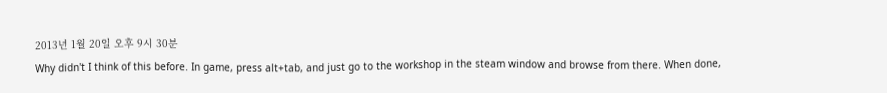2013년 1월 20일 오후 9시 30분
Why didn't I think of this before. In game, press alt+tab, and just go to the workshop in the steam window and browse from there. When done,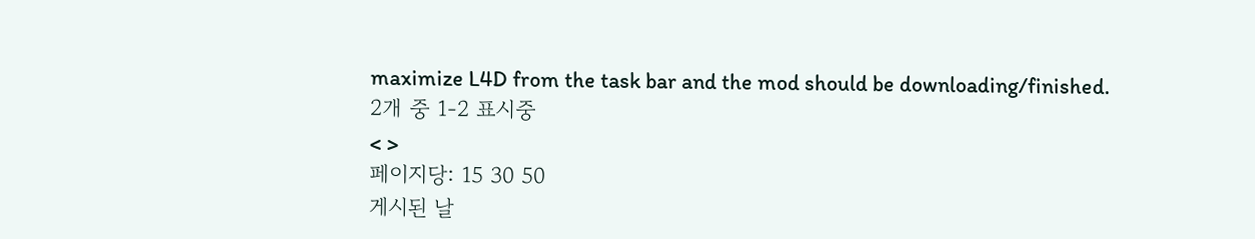maximize L4D from the task bar and the mod should be downloading/finished.
2개 중 1-2 표시중
< >
페이지당: 15 30 50
게시된 날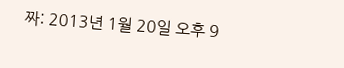짜: 2013년 1월 20일 오후 9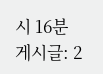시 16분
게시글: 2